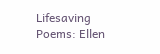Lifesaving Poems: Ellen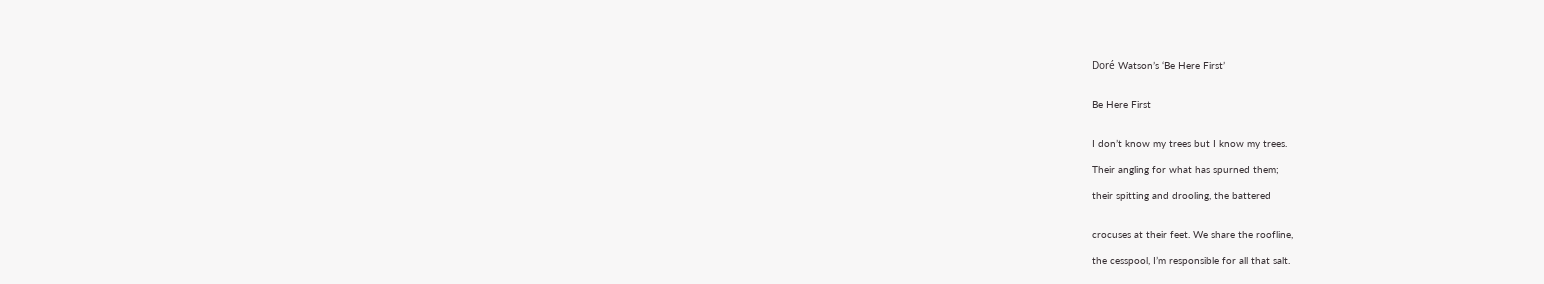Doré Watson’s ‘Be Here First’


Be Here First


I don’t know my trees but I know my trees.

Their angling for what has spurned them;

their spitting and drooling, the battered


crocuses at their feet. We share the roofline,

the cesspool, I’m responsible for all that salt.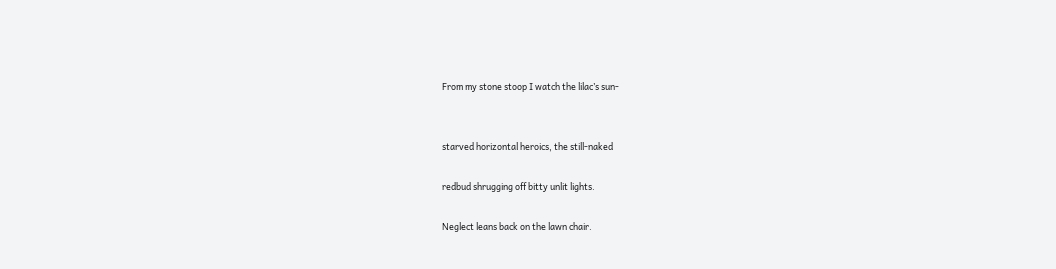From my stone stoop I watch the lilac’s sun-


starved horizontal heroics, the still-naked

redbud shrugging off bitty unlit lights.

Neglect leans back on the lawn chair.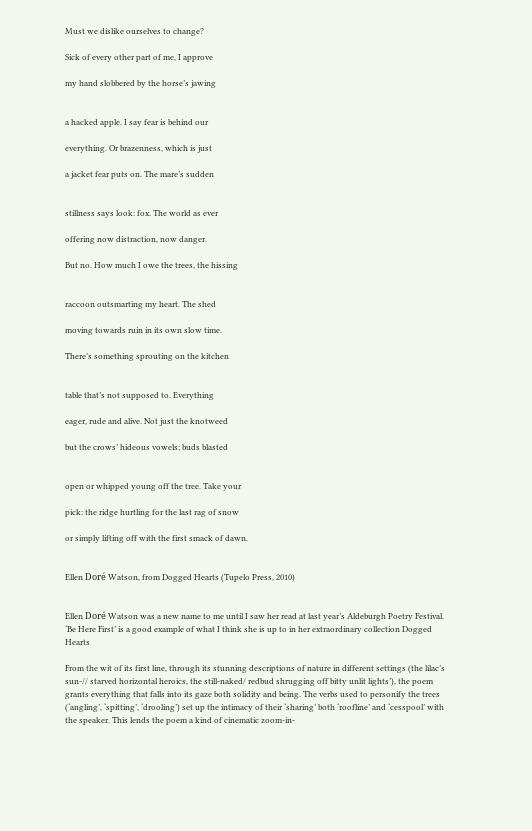Must we dislike ourselves to change?

Sick of every other part of me, I approve

my hand slobbered by the horse’s jawing


a hacked apple. I say fear is behind our

everything. Or brazenness, which is just

a jacket fear puts on. The mare’s sudden


stillness says look: fox. The world as ever

offering now distraction, now danger.

But no. How much I owe the trees, the hissing


raccoon outsmarting my heart. The shed

moving towards ruin in its own slow time.

There’s something sprouting on the kitchen


table that’s not supposed to. Everything

eager, rude and alive. Not just the knotweed

but the crows’ hideous vowels; buds blasted


open or whipped young off the tree. Take your

pick: the ridge hurtling for the last rag of snow

or simply lifting off with the first smack of dawn.


Ellen Doré Watson, from Dogged Hearts (Tupelo Press, 2010)


Ellen Doré Watson was a new name to me until I saw her read at last year’s Aldeburgh Poetry Festival. ‘Be Here First’ is a good example of what I think she is up to in her extraordinary collection Dogged Hearts

From the wit of its first line, through its stunning descriptions of nature in different settings (the lilac’s sun-// starved horizontal heroics, the still-naked/ redbud shrugging off bitty unlit lights’), the poem grants everything that falls into its gaze both solidity and being. The verbs used to personify the trees (‘angling’, ‘spitting’, ‘drooling’) set up the intimacy of their ‘sharing’ both ‘roofline’ and ‘cesspool’ with the speaker. This lends the poem a kind of cinematic zoom-in-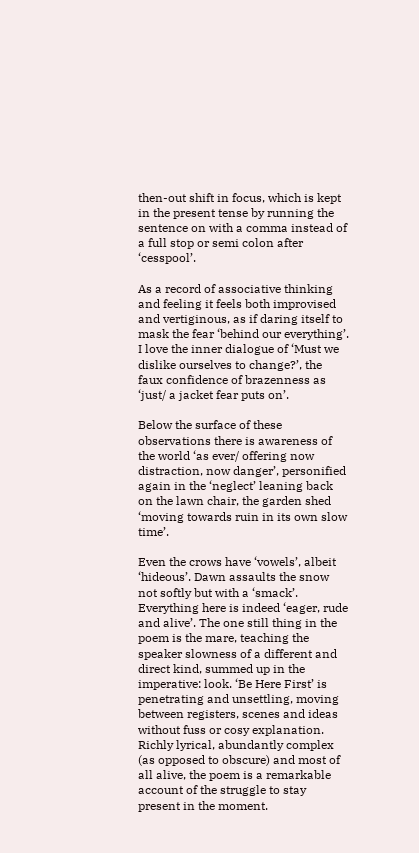then-out shift in focus, which is kept in the present tense by running the sentence on with a comma instead of a full stop or semi colon after ‘cesspool’.

As a record of associative thinking and feeling it feels both improvised and vertiginous, as if daring itself to mask the fear ‘behind our everything’. I love the inner dialogue of ‘Must we dislike ourselves to change?’, the faux confidence of brazenness as ‘just/ a jacket fear puts on’.

Below the surface of these observations there is awareness of the world ‘as ever/ offering now distraction, now danger’, personified again in the ‘neglect’ leaning back on the lawn chair, the garden shed ‘moving towards ruin in its own slow time’.

Even the crows have ‘vowels’, albeit ‘hideous’. Dawn assaults the snow not softly but with a ‘smack’. Everything here is indeed ‘eager, rude and alive’. The one still thing in the poem is the mare, teaching the speaker slowness of a different and direct kind, summed up in the imperative: look. ‘Be Here First’ is penetrating and unsettling, moving between registers, scenes and ideas without fuss or cosy explanation. Richly lyrical, abundantly complex (as opposed to obscure) and most of all alive, the poem is a remarkable account of the struggle to stay present in the moment.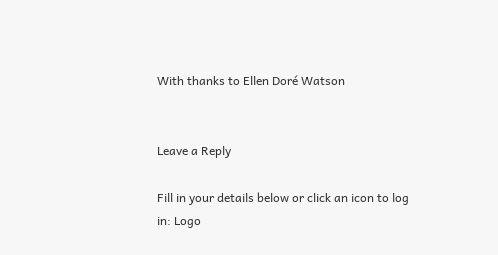With thanks to Ellen Doré Watson


Leave a Reply

Fill in your details below or click an icon to log in: Logo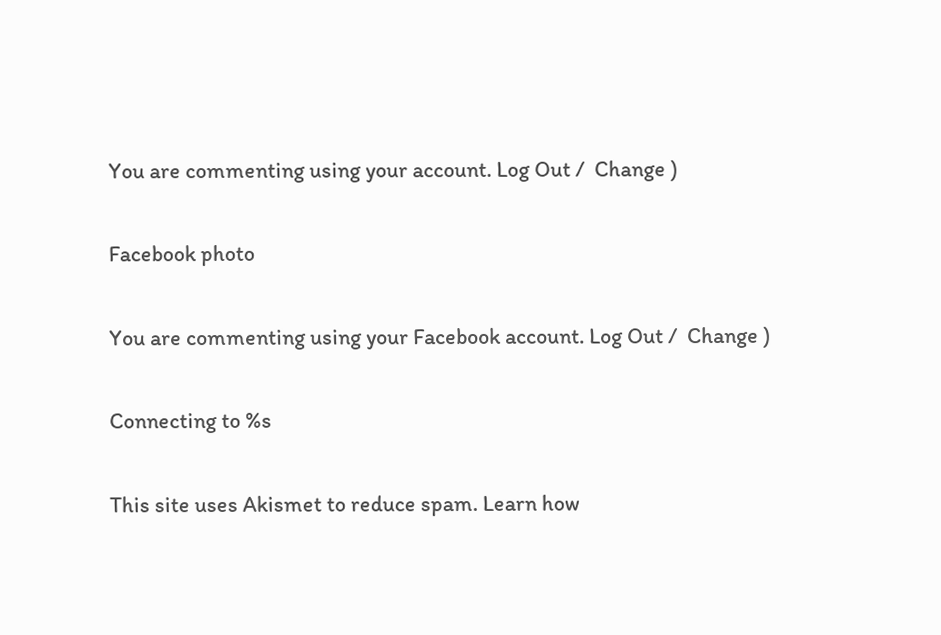You are commenting using your account. Log Out /  Change )

Facebook photo

You are commenting using your Facebook account. Log Out /  Change )

Connecting to %s

This site uses Akismet to reduce spam. Learn how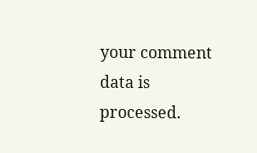your comment data is processed.